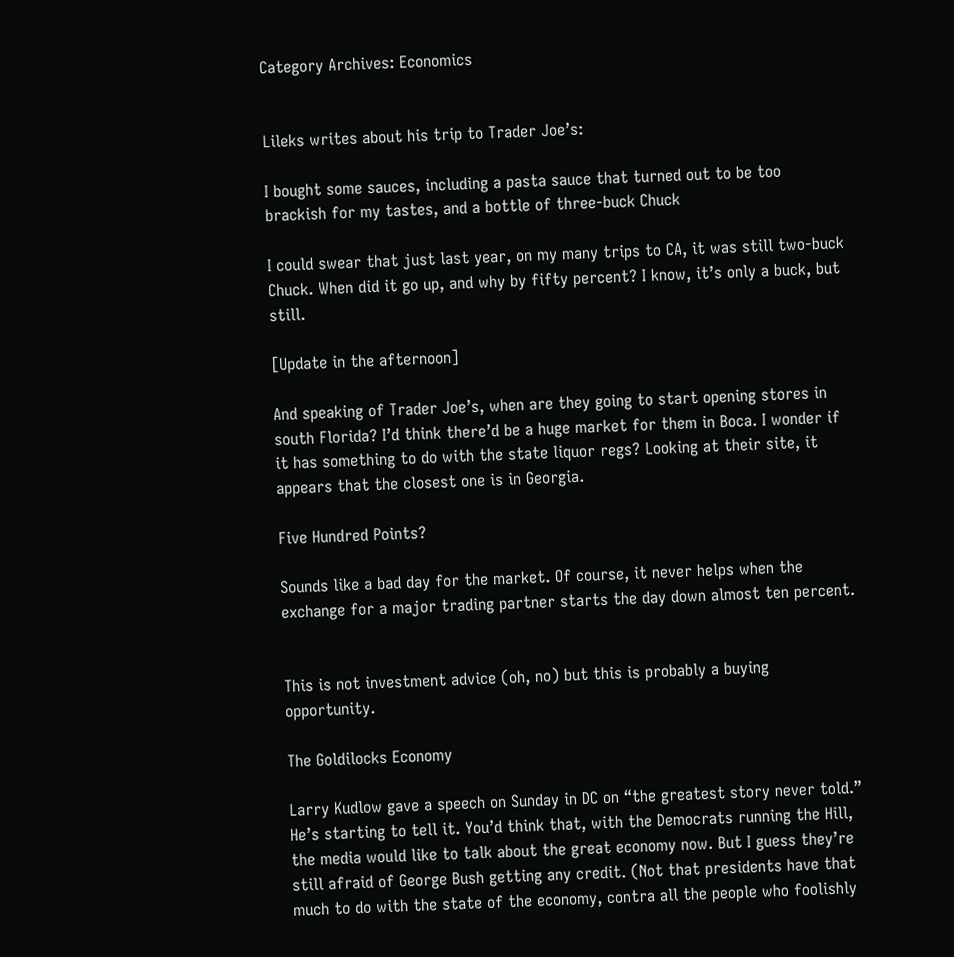Category Archives: Economics


Lileks writes about his trip to Trader Joe’s:

I bought some sauces, including a pasta sauce that turned out to be too brackish for my tastes, and a bottle of three-buck Chuck

I could swear that just last year, on my many trips to CA, it was still two-buck Chuck. When did it go up, and why by fifty percent? I know, it’s only a buck, but still.

[Update in the afternoon]

And speaking of Trader Joe’s, when are they going to start opening stores in south Florida? I’d think there’d be a huge market for them in Boca. I wonder if it has something to do with the state liquor regs? Looking at their site, it appears that the closest one is in Georgia.

Five Hundred Points?

Sounds like a bad day for the market. Of course, it never helps when the exchange for a major trading partner starts the day down almost ten percent.


This is not investment advice (oh, no) but this is probably a buying opportunity.

The Goldilocks Economy

Larry Kudlow gave a speech on Sunday in DC on “the greatest story never told.” He’s starting to tell it. You’d think that, with the Democrats running the Hill, the media would like to talk about the great economy now. But I guess they’re still afraid of George Bush getting any credit. (Not that presidents have that much to do with the state of the economy, contra all the people who foolishly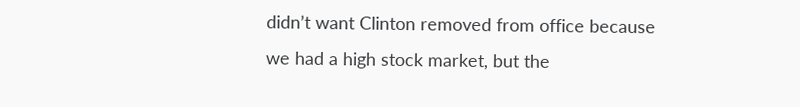didn’t want Clinton removed from office because we had a high stock market, but the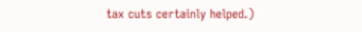tax cuts certainly helped.)